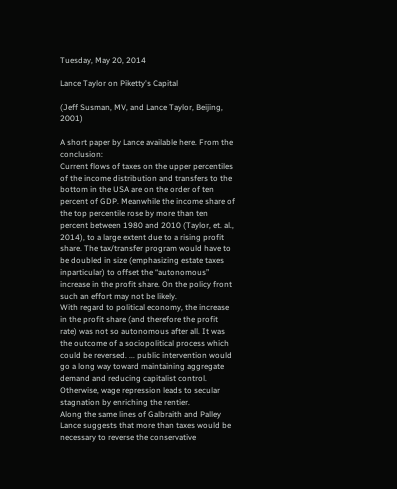Tuesday, May 20, 2014

Lance Taylor on Piketty's Capital

(Jeff Susman, MV, and Lance Taylor, Beijing, 2001)

A short paper by Lance available here. From the conclusion:
Current flows of taxes on the upper percentiles of the income distribution and transfers to the bottom in the USA are on the order of ten percent of GDP. Meanwhile the income share of the top percentile rose by more than ten percent between 1980 and 2010 (Taylor, et. al., 2014), to a large extent due to a rising profit share. The tax/transfer program would have to be doubled in size (emphasizing estate taxes inparticular) to offset the “autonomous” increase in the profit share. On the policy front such an effort may not be likely.
With regard to political economy, the increase in the profit share (and therefore the profit rate) was not so autonomous after all. It was the outcome of a sociopolitical process which could be reversed. ... public intervention would go a long way toward maintaining aggregate demand and reducing capitalist control. Otherwise, wage repression leads to secular stagnation by enriching the rentier.
Along the same lines of Galbraith and Palley Lance suggests that more than taxes would be necessary to reverse the conservative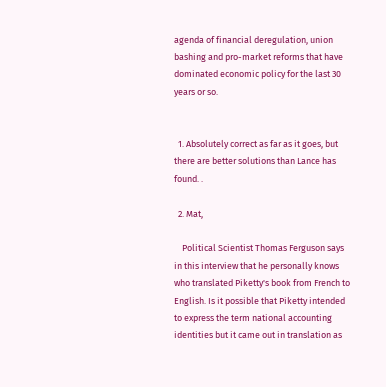agenda of financial deregulation, union bashing and pro-market reforms that have dominated economic policy for the last 30 years or so.


  1. Absolutely correct as far as it goes, but there are better solutions than Lance has found. .

  2. Mat,

    Political Scientist Thomas Ferguson says in this interview that he personally knows who translated Piketty's book from French to English. Is it possible that Piketty intended to express the term national accounting identities but it came out in translation as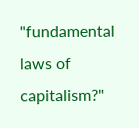"fundamental laws of capitalism?"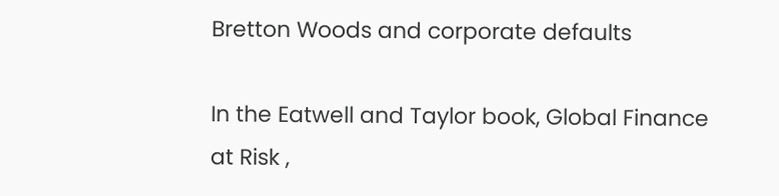Bretton Woods and corporate defaults

In the Eatwell and Taylor book, Global Finance at Risk ,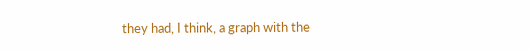they had, I think, a graph with the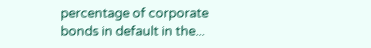percentage of corporate bonds in default in the...